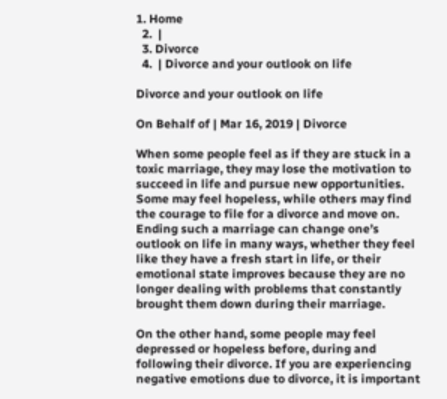1. Home
  2.  |
  3. Divorce
  4.  | Divorce and your outlook on life

Divorce and your outlook on life

On Behalf of | Mar 16, 2019 | Divorce

When some people feel as if they are stuck in a toxic marriage, they may lose the motivation to succeed in life and pursue new opportunities. Some may feel hopeless, while others may find the courage to file for a divorce and move on. Ending such a marriage can change one’s outlook on life in many ways, whether they feel like they have a fresh start in life, or their emotional state improves because they are no longer dealing with problems that constantly brought them down during their marriage.

On the other hand, some people may feel depressed or hopeless before, during and following their divorce. If you are experiencing negative emotions due to divorce, it is important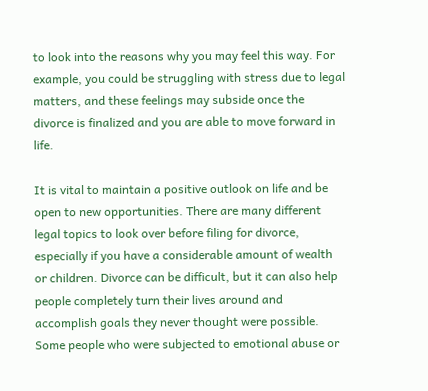to look into the reasons why you may feel this way. For example, you could be struggling with stress due to legal matters, and these feelings may subside once the divorce is finalized and you are able to move forward in life.

It is vital to maintain a positive outlook on life and be open to new opportunities. There are many different legal topics to look over before filing for divorce, especially if you have a considerable amount of wealth or children. Divorce can be difficult, but it can also help people completely turn their lives around and accomplish goals they never thought were possible. Some people who were subjected to emotional abuse or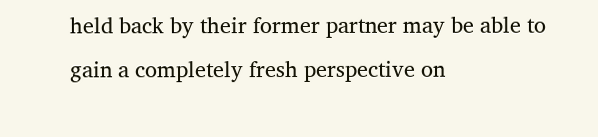held back by their former partner may be able to gain a completely fresh perspective on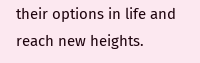their options in life and reach new heights.